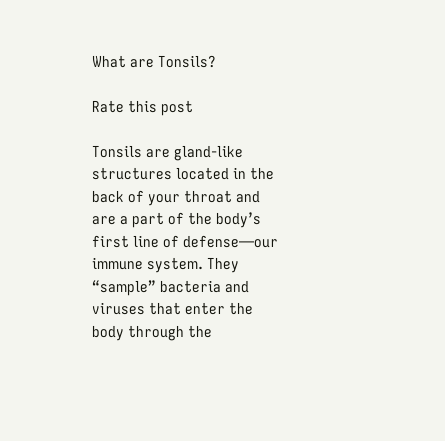What are Tonsils?

Rate this post

Tonsils are gland-like structures located in the back of your throat and are a part of the body’s first line of defense—our immune system. They “sample” bacteria and viruses that enter the body through the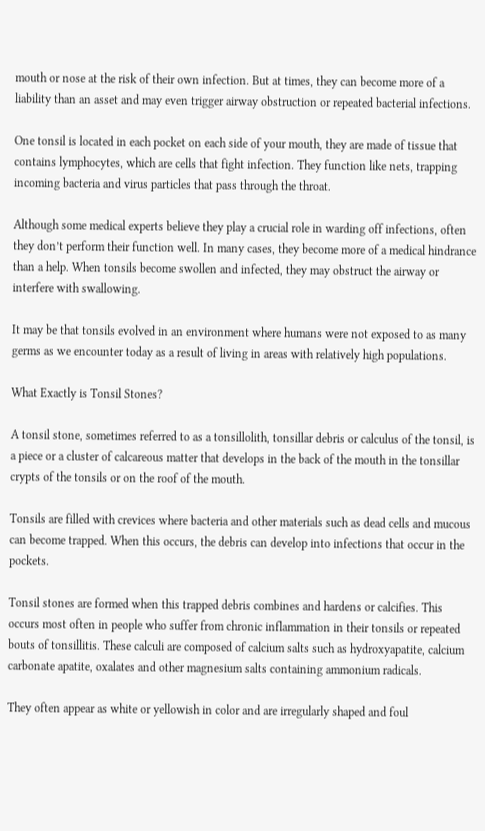mouth or nose at the risk of their own infection. But at times, they can become more of a liability than an asset and may even trigger airway obstruction or repeated bacterial infections.

One tonsil is located in each pocket on each side of your mouth, they are made of tissue that contains lymphocytes, which are cells that fight infection. They function like nets, trapping incoming bacteria and virus particles that pass through the throat.

Although some medical experts believe they play a crucial role in warding off infections, often they don’t perform their function well. In many cases, they become more of a medical hindrance than a help. When tonsils become swollen and infected, they may obstruct the airway or interfere with swallowing.

It may be that tonsils evolved in an environment where humans were not exposed to as many germs as we encounter today as a result of living in areas with relatively high populations.

What Exactly is Tonsil Stones?

A tonsil stone, sometimes referred to as a tonsillolith, tonsillar debris or calculus of the tonsil, is a piece or a cluster of calcareous matter that develops in the back of the mouth in the tonsillar crypts of the tonsils or on the roof of the mouth.

Tonsils are filled with crevices where bacteria and other materials such as dead cells and mucous can become trapped. When this occurs, the debris can develop into infections that occur in the pockets.

Tonsil stones are formed when this trapped debris combines and hardens or calcifies. This occurs most often in people who suffer from chronic inflammation in their tonsils or repeated bouts of tonsillitis. These calculi are composed of calcium salts such as hydroxyapatite, calcium carbonate apatite, oxalates and other magnesium salts containing ammonium radicals.

They often appear as white or yellowish in color and are irregularly shaped and foul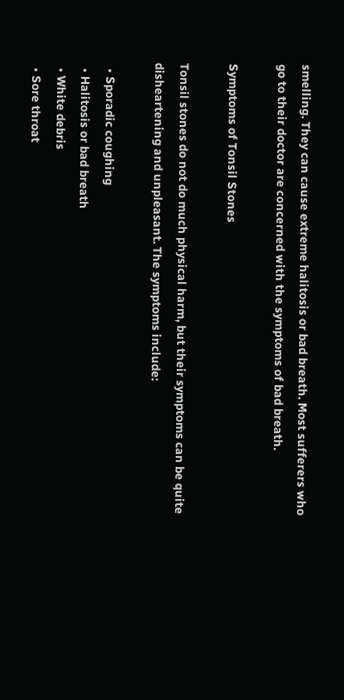smelling. They can cause extreme halitosis or bad breath. Most sufferers who go to their doctor are concerned with the symptoms of bad breath.

Symptoms of Tonsil Stones

Tonsil stones do not do much physical harm, but their symptoms can be quite disheartening and unpleasant. The symptoms include:

  • Sporadic coughing
  • Halitosis or bad breath
  • White debris
  • Sore throat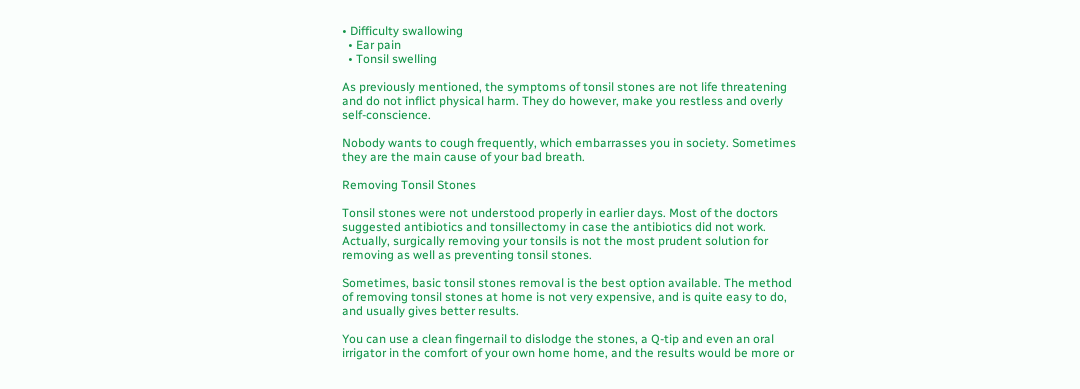• Difficulty swallowing
  • Ear pain
  • Tonsil swelling

As previously mentioned, the symptoms of tonsil stones are not life threatening and do not inflict physical harm. They do however, make you restless and overly self-conscience.

Nobody wants to cough frequently, which embarrasses you in society. Sometimes they are the main cause of your bad breath.

Removing Tonsil Stones

Tonsil stones were not understood properly in earlier days. Most of the doctors suggested antibiotics and tonsillectomy in case the antibiotics did not work. Actually, surgically removing your tonsils is not the most prudent solution for removing as well as preventing tonsil stones.

Sometimes, basic tonsil stones removal is the best option available. The method of removing tonsil stones at home is not very expensive, and is quite easy to do, and usually gives better results.

You can use a clean fingernail to dislodge the stones, a Q-tip and even an oral irrigator in the comfort of your own home home, and the results would be more or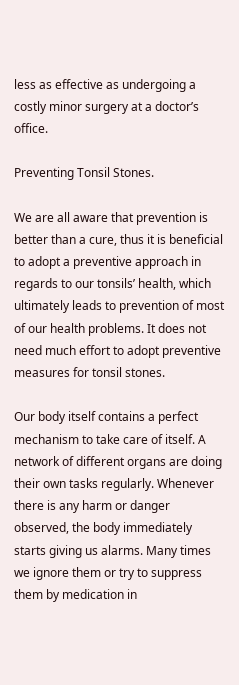less as effective as undergoing a costly minor surgery at a doctor’s office.

Preventing Tonsil Stones.

We are all aware that prevention is better than a cure, thus it is beneficial to adopt a preventive approach in regards to our tonsils’ health, which ultimately leads to prevention of most of our health problems. It does not need much effort to adopt preventive measures for tonsil stones.

Our body itself contains a perfect mechanism to take care of itself. A network of different organs are doing their own tasks regularly. Whenever there is any harm or danger observed, the body immediately starts giving us alarms. Many times we ignore them or try to suppress them by medication in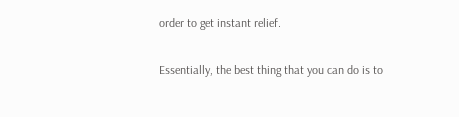order to get instant relief.

Essentially, the best thing that you can do is to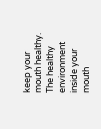keep your mouth healthy. The healthy environment inside your mouth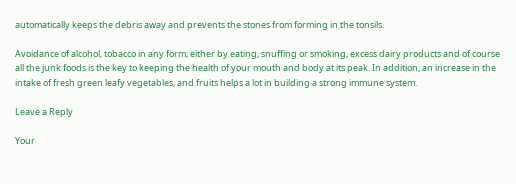automatically keeps the debris away and prevents the stones from forming in the tonsils.

Avoidance of alcohol, tobacco in any form; either by eating, snuffing or smoking, excess dairy products and of course all the junk foods is the key to keeping the health of your mouth and body at its peak. In addition, an increase in the intake of fresh green leafy vegetables, and fruits helps a lot in building a strong immune system.

Leave a Reply

Your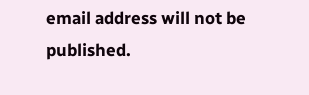email address will not be published.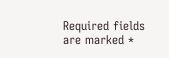Required fields are marked *